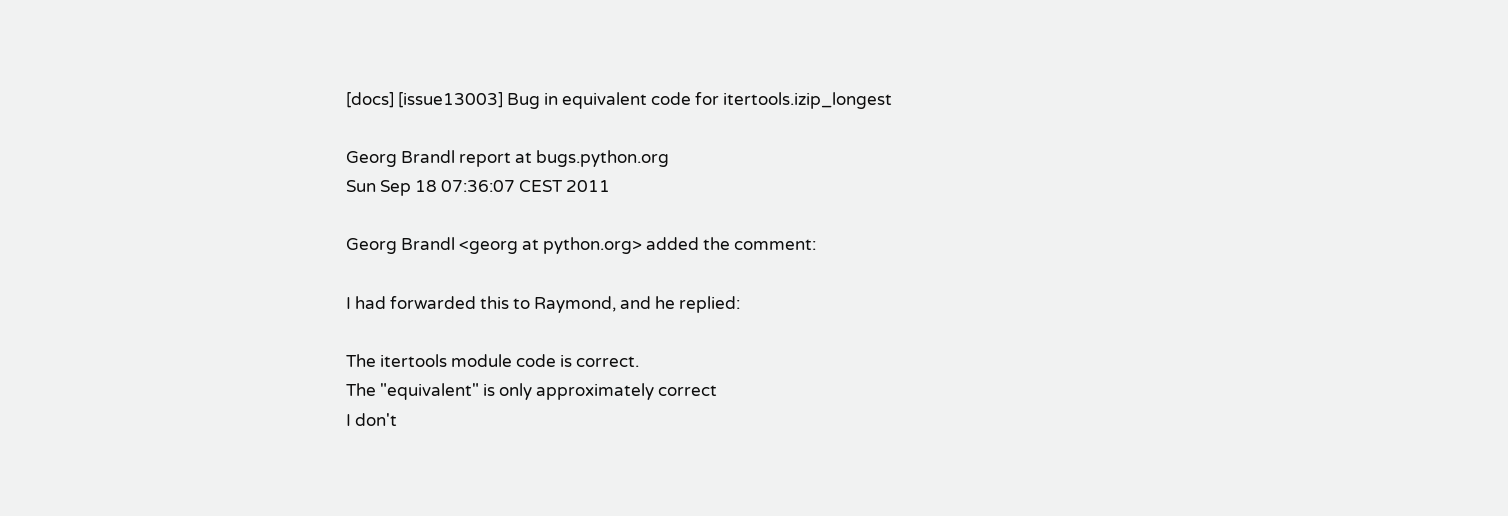[docs] [issue13003] Bug in equivalent code for itertools.izip_longest

Georg Brandl report at bugs.python.org
Sun Sep 18 07:36:07 CEST 2011

Georg Brandl <georg at python.org> added the comment:

I had forwarded this to Raymond, and he replied:

The itertools module code is correct.
The "equivalent" is only approximately correct
I don't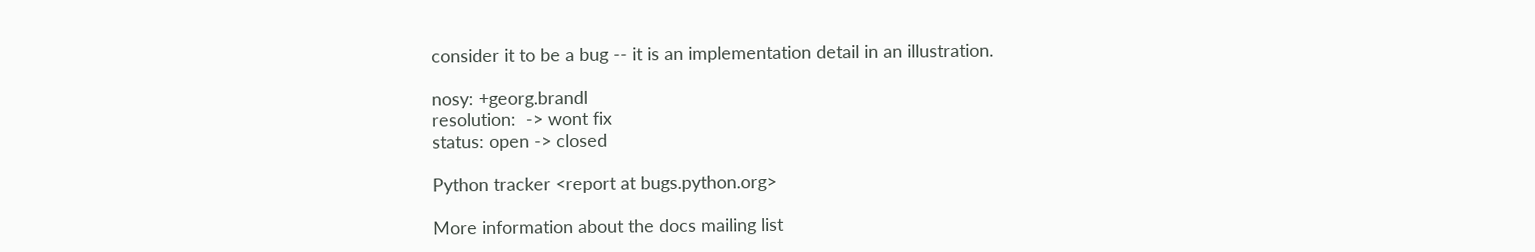consider it to be a bug -- it is an implementation detail in an illustration.

nosy: +georg.brandl
resolution:  -> wont fix
status: open -> closed

Python tracker <report at bugs.python.org>

More information about the docs mailing list